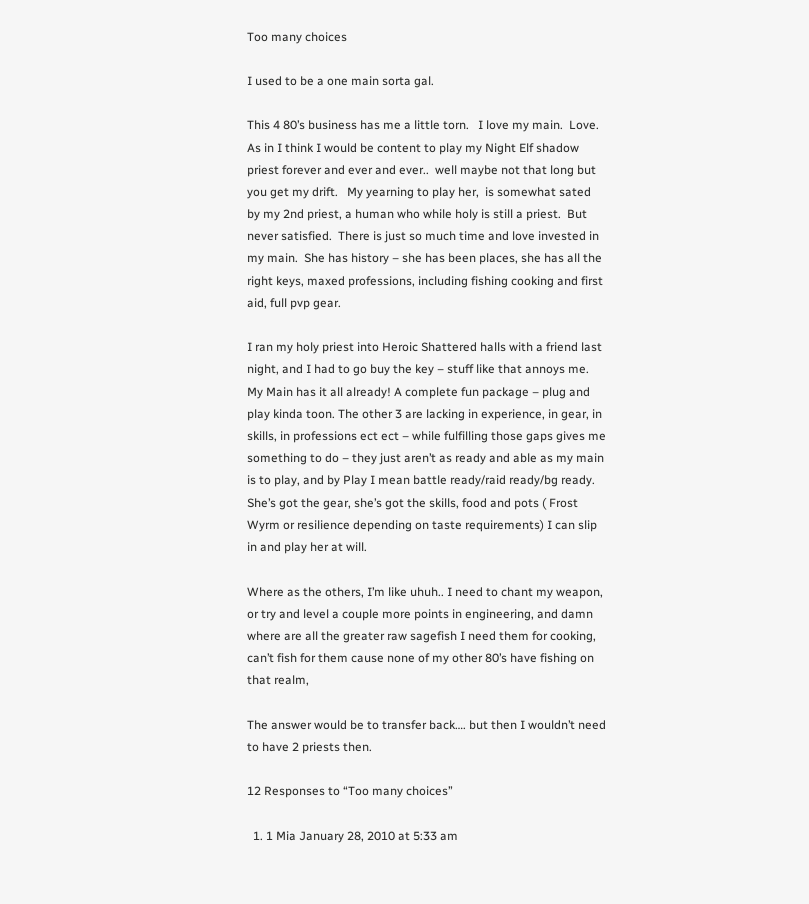Too many choices

I used to be a one main sorta gal.

This 4 80’s business has me a little torn.   I love my main.  Love.  As in I think I would be content to play my Night Elf shadow priest forever and ever and ever..  well maybe not that long but you get my drift.   My yearning to play her,  is somewhat sated by my 2nd priest, a human who while holy is still a priest.  But never satisfied.  There is just so much time and love invested in my main.  She has history – she has been places, she has all the right keys, maxed professions, including fishing cooking and first aid, full pvp gear.

I ran my holy priest into Heroic Shattered halls with a friend last night, and I had to go buy the key – stuff like that annoys me. My Main has it all already! A complete fun package – plug and play kinda toon. The other 3 are lacking in experience, in gear, in skills, in professions ect ect – while fulfilling those gaps gives me something to do – they just aren’t as ready and able as my main is to play, and by Play I mean battle ready/raid ready/bg ready. She’s got the gear, she’s got the skills, food and pots ( Frost Wyrm or resilience depending on taste requirements) I can slip in and play her at will.

Where as the others, I’m like uhuh.. I need to chant my weapon, or try and level a couple more points in engineering, and damn where are all the greater raw sagefish I need them for cooking, can’t fish for them cause none of my other 80’s have fishing on that realm,

The answer would be to transfer back…. but then I wouldn’t need to have 2 priests then.

12 Responses to “Too many choices”

  1. 1 Mia January 28, 2010 at 5:33 am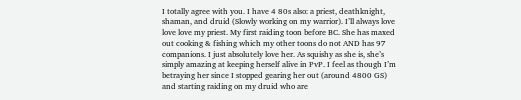I totally agree with you. I have 4 80s also: a priest, deathknight, shaman, and druid (Slowly working on my warrior). I’ll always love love love my priest. My first raiding toon before BC. She has maxed out cooking & fishing which my other toons do not AND has 97 companions. I just absolutely love her. As squishy as she is, she’s simply amazing at keeping herself alive in PvP. I feel as though I’m betraying her since I stopped gearing her out (around 4800 GS) and starting raiding on my druid who are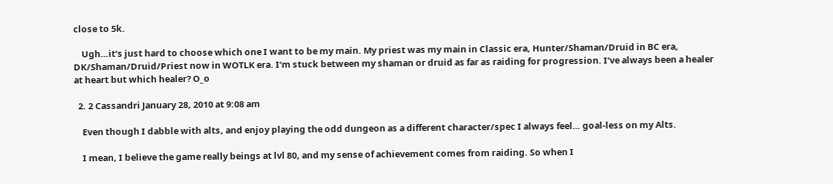close to 5k.

    Ugh…it’s just hard to choose which one I want to be my main. My priest was my main in Classic era, Hunter/Shaman/Druid in BC era, DK/Shaman/Druid/Priest now in WOTLK era. I’m stuck between my shaman or druid as far as raiding for progression. I’ve always been a healer at heart but which healer? O_o

  2. 2 Cassandri January 28, 2010 at 9:08 am

    Even though I dabble with alts, and enjoy playing the odd dungeon as a different character/spec I always feel… goal-less on my Alts.

    I mean, I believe the game really beings at lvl 80, and my sense of achievement comes from raiding. So when I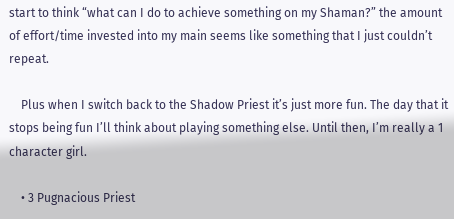start to think “what can I do to achieve something on my Shaman?” the amount of effort/time invested into my main seems like something that I just couldn’t repeat.

    Plus when I switch back to the Shadow Priest it’s just more fun. The day that it stops being fun I’ll think about playing something else. Until then, I’m really a 1 character girl.

    • 3 Pugnacious Priest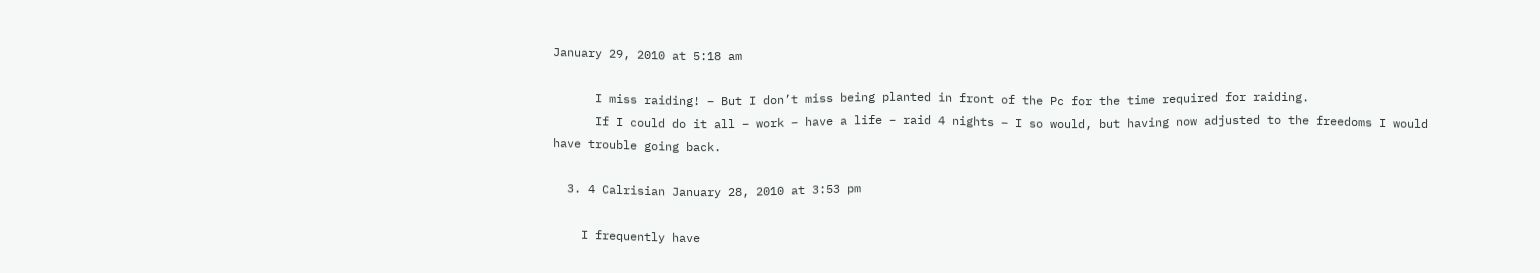January 29, 2010 at 5:18 am

      I miss raiding! – But I don’t miss being planted in front of the Pc for the time required for raiding.
      If I could do it all – work – have a life – raid 4 nights – I so would, but having now adjusted to the freedoms I would have trouble going back.

  3. 4 Calrisian January 28, 2010 at 3:53 pm

    I frequently have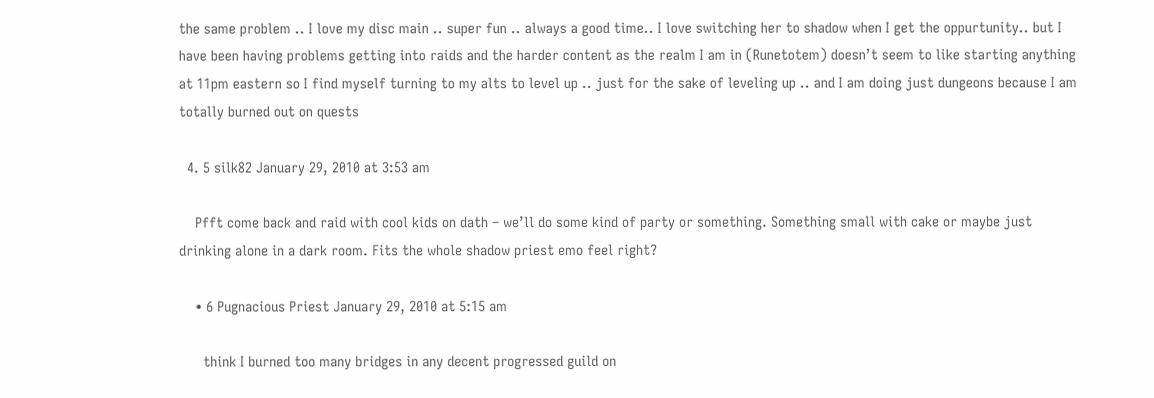the same problem .. I love my disc main .. super fun .. always a good time.. I love switching her to shadow when I get the oppurtunity.. but I have been having problems getting into raids and the harder content as the realm I am in (Runetotem) doesn’t seem to like starting anything at 11pm eastern so I find myself turning to my alts to level up .. just for the sake of leveling up .. and I am doing just dungeons because I am totally burned out on quests

  4. 5 silk82 January 29, 2010 at 3:53 am

    Pfft come back and raid with cool kids on dath – we’ll do some kind of party or something. Something small with cake or maybe just drinking alone in a dark room. Fits the whole shadow priest emo feel right?

    • 6 Pugnacious Priest January 29, 2010 at 5:15 am

      think I burned too many bridges in any decent progressed guild on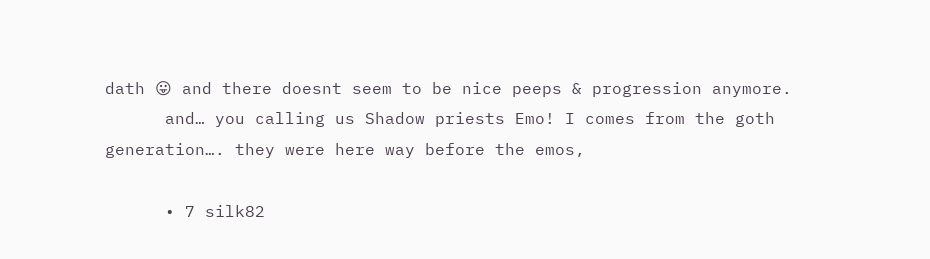dath 😛 and there doesnt seem to be nice peeps & progression anymore.
      and… you calling us Shadow priests Emo! I comes from the goth generation…. they were here way before the emos,

      • 7 silk82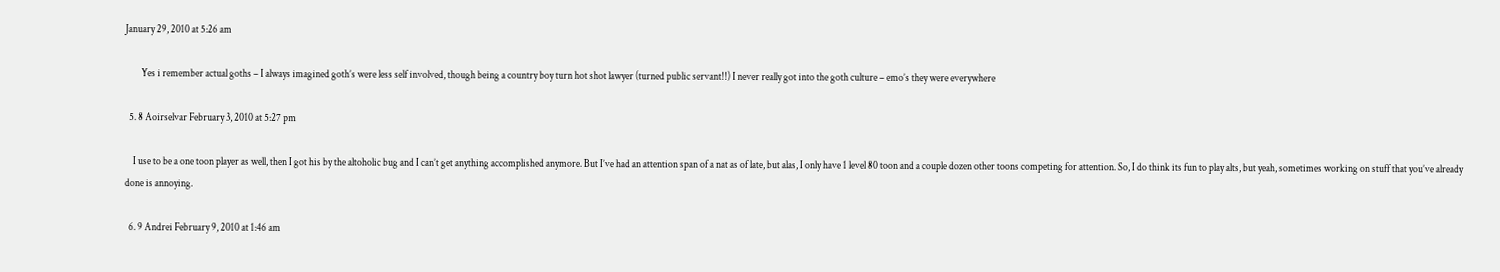January 29, 2010 at 5:26 am

        Yes i remember actual goths – I always imagined goth’s were less self involved, though being a country boy turn hot shot lawyer (turned public servant!!) I never really got into the goth culture – emo’s they were everywhere

  5. 8 Aoirselvar February 3, 2010 at 5:27 pm

    I use to be a one toon player as well, then I got his by the altoholic bug and I can’t get anything accomplished anymore. But I’ve had an attention span of a nat as of late, but alas, I only have 1 level 80 toon and a couple dozen other toons competing for attention. So, I do think its fun to play alts, but yeah, sometimes working on stuff that you’ve already done is annoying.

  6. 9 Andrei February 9, 2010 at 1:46 am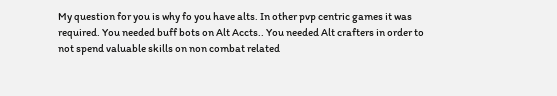My question for you is why fo you have alts. In other pvp centric games it was required. You needed buff bots on Alt Accts.. You needed Alt crafters in order to not spend valuable skills on non combat related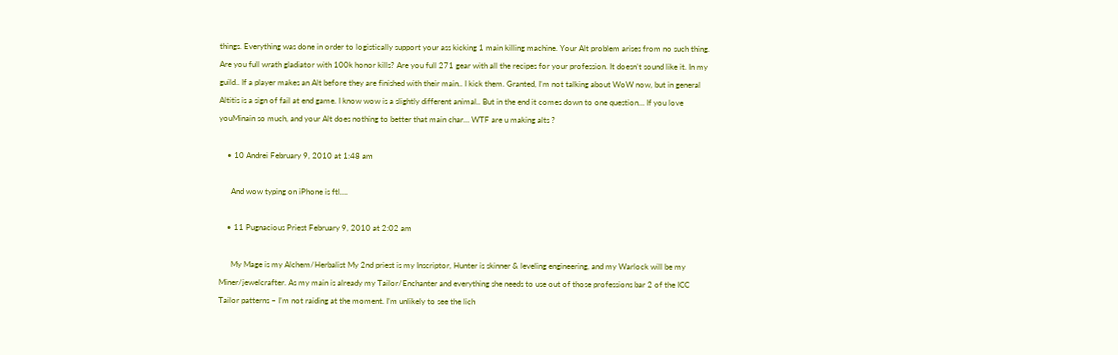things. Everything was done in order to logistically support your ass kicking 1 main killing machine. Your Alt problem arises from no such thing. Are you full wrath gladiator with 100k honor kills? Are you full 271 gear with all the recipes for your profession. It doesn’t sound like it. In my guild.. If a player makes an Alt before they are finished with their main.. I kick them. Granted, I’m not talking about WoW now, but in general Altitis is a sign of fail at end game. I know wow is a slightly different animal.. But in the end it comes down to one question… If you love youMinain so much, and your Alt does nothing to better that main char… WTF are u making alts ?

    • 10 Andrei February 9, 2010 at 1:48 am

      And wow typing on iPhone is ftl….

    • 11 Pugnacious Priest February 9, 2010 at 2:02 am

      My Mage is my Alchem/Herbalist My 2nd priest is my Inscriptor, Hunter is skinner & leveling engineering, and my Warlock will be my Miner/jewelcrafter. As my main is already my Tailor/Enchanter and everything she needs to use out of those professions bar 2 of the ICC Tailor patterns – I’m not raiding at the moment. I’m unlikely to see the lich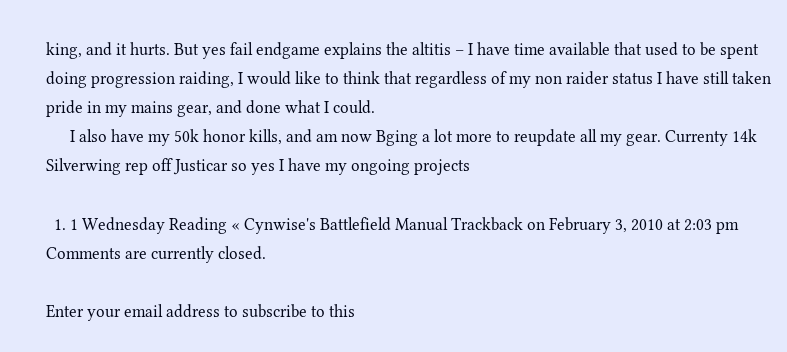king, and it hurts. But yes fail endgame explains the altitis – I have time available that used to be spent doing progression raiding, I would like to think that regardless of my non raider status I have still taken pride in my mains gear, and done what I could.
      I also have my 50k honor kills, and am now Bging a lot more to reupdate all my gear. Currenty 14k Silverwing rep off Justicar so yes I have my ongoing projects

  1. 1 Wednesday Reading « Cynwise's Battlefield Manual Trackback on February 3, 2010 at 2:03 pm
Comments are currently closed.

Enter your email address to subscribe to this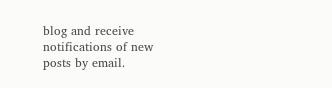blog and receive notifications of new posts by email.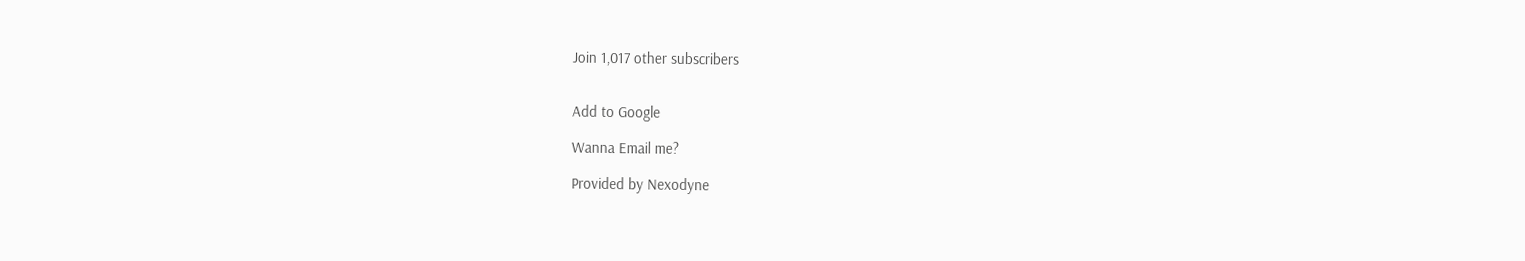Join 1,017 other subscribers


Add to Google

Wanna Email me?

Provided by Nexodyne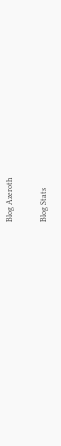Blog Azeroth

Blog Stats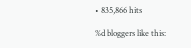• 835,866 hits

%d bloggers like this: